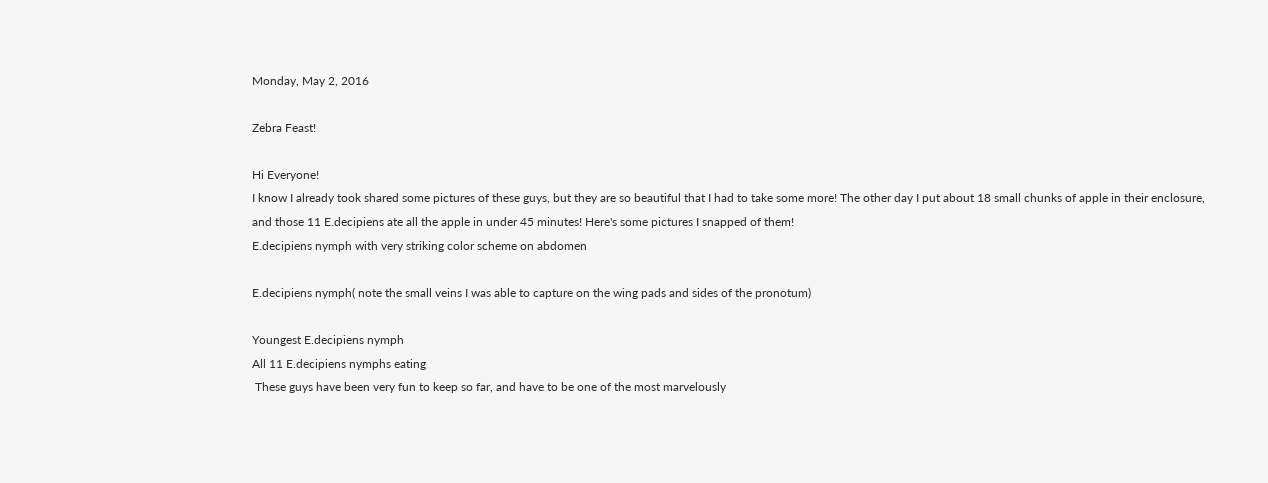Monday, May 2, 2016

Zebra Feast!

Hi Everyone!
I know I already took shared some pictures of these guys, but they are so beautiful that I had to take some more! The other day I put about 18 small chunks of apple in their enclosure, and those 11 E.decipiens ate all the apple in under 45 minutes! Here's some pictures I snapped of them!
E.decipiens nymph with very striking color scheme on abdomen

E.decipiens nymph( note the small veins I was able to capture on the wing pads and sides of the pronotum)

Youngest E.decipiens nymph
All 11 E.decipiens nymphs eating
 These guys have been very fun to keep so far, and have to be one of the most marvelously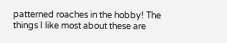patterned roaches in the hobby! The things I like most about these are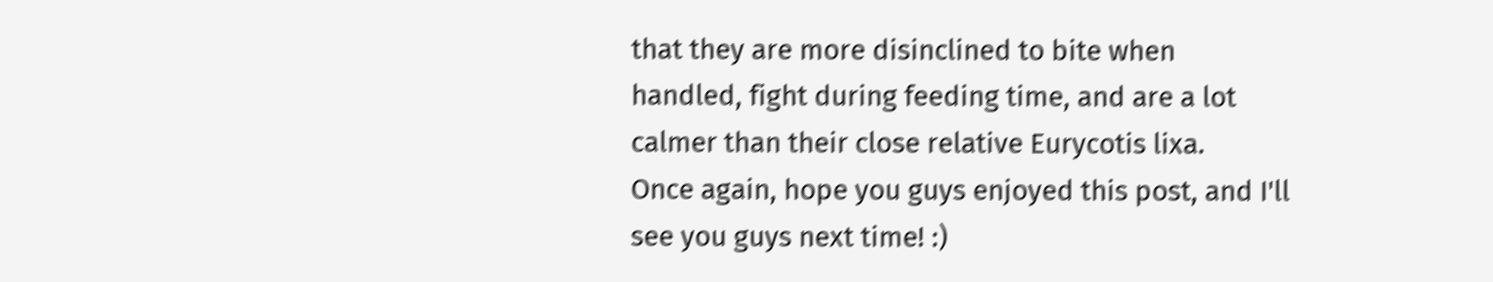that they are more disinclined to bite when handled, fight during feeding time, and are a lot calmer than their close relative Eurycotis lixa.
Once again, hope you guys enjoyed this post, and I'll see you guys next time! :)